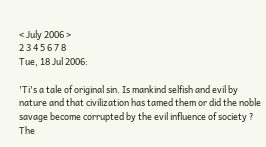< July 2006 >
2 3 4 5 6 7 8
Tue, 18 Jul 2006:

'Ti's a tale of original sin. Is mankind selfish and evil by nature and that civilization has tamed them or did the noble savage become corrupted by the evil influence of society ? The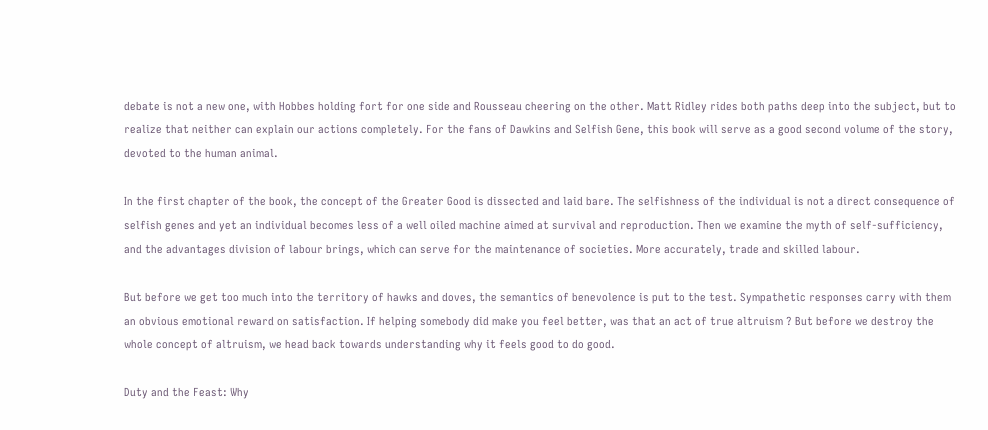debate is not a new one, with Hobbes holding fort for one side and Rousseau cheering on the other. Matt Ridley rides both paths deep into the subject, but to realize that neither can explain our actions completely. For the fans of Dawkins and Selfish Gene, this book will serve as a good second volume of the story, devoted to the human animal.

In the first chapter of the book, the concept of the Greater Good is dissected and laid bare. The selfishness of the individual is not a direct consequence of selfish genes and yet an individual becomes less of a well oiled machine aimed at survival and reproduction. Then we examine the myth of self-sufficiency, and the advantages division of labour brings, which can serve for the maintenance of societies. More accurately, trade and skilled labour.

But before we get too much into the territory of hawks and doves, the semantics of benevolence is put to the test. Sympathetic responses carry with them an obvious emotional reward on satisfaction. If helping somebody did make you feel better, was that an act of true altruism ? But before we destroy the whole concept of altruism, we head back towards understanding why it feels good to do good.

Duty and the Feast: Why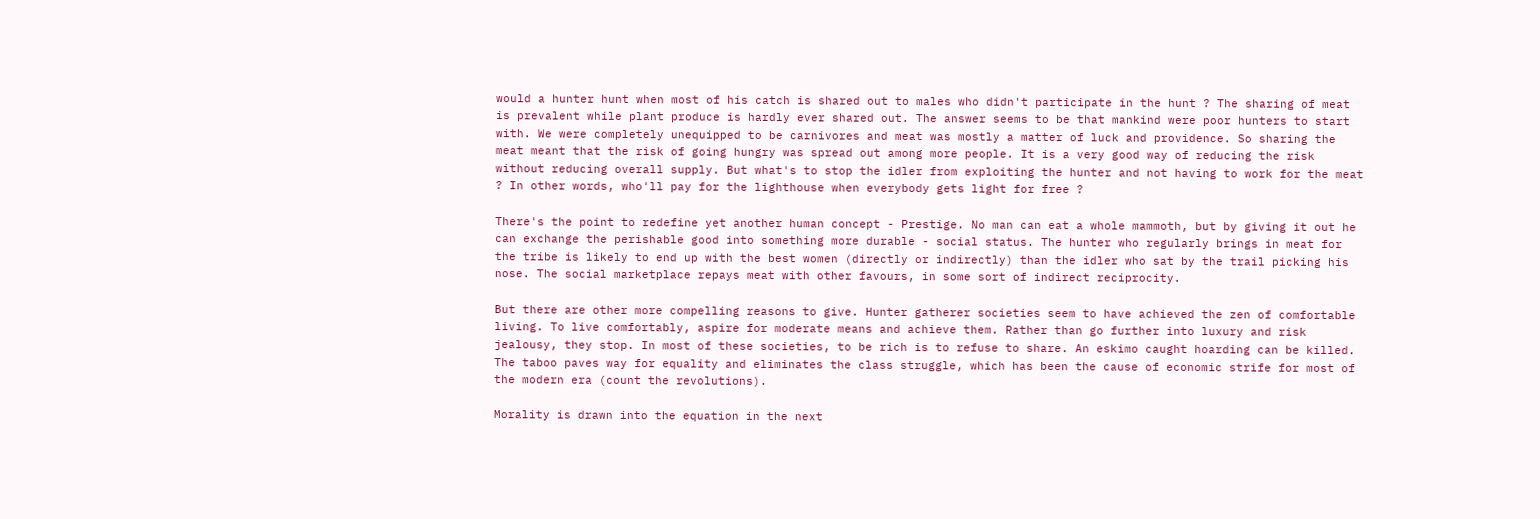would a hunter hunt when most of his catch is shared out to males who didn't participate in the hunt ? The sharing of meat is prevalent while plant produce is hardly ever shared out. The answer seems to be that mankind were poor hunters to start with. We were completely unequipped to be carnivores and meat was mostly a matter of luck and providence. So sharing the meat meant that the risk of going hungry was spread out among more people. It is a very good way of reducing the risk without reducing overall supply. But what's to stop the idler from exploiting the hunter and not having to work for the meat ? In other words, who'll pay for the lighthouse when everybody gets light for free ?

There's the point to redefine yet another human concept - Prestige. No man can eat a whole mammoth, but by giving it out he can exchange the perishable good into something more durable - social status. The hunter who regularly brings in meat for the tribe is likely to end up with the best women (directly or indirectly) than the idler who sat by the trail picking his nose. The social marketplace repays meat with other favours, in some sort of indirect reciprocity.

But there are other more compelling reasons to give. Hunter gatherer societies seem to have achieved the zen of comfortable living. To live comfortably, aspire for moderate means and achieve them. Rather than go further into luxury and risk jealousy, they stop. In most of these societies, to be rich is to refuse to share. An eskimo caught hoarding can be killed. The taboo paves way for equality and eliminates the class struggle, which has been the cause of economic strife for most of the modern era (count the revolutions).

Morality is drawn into the equation in the next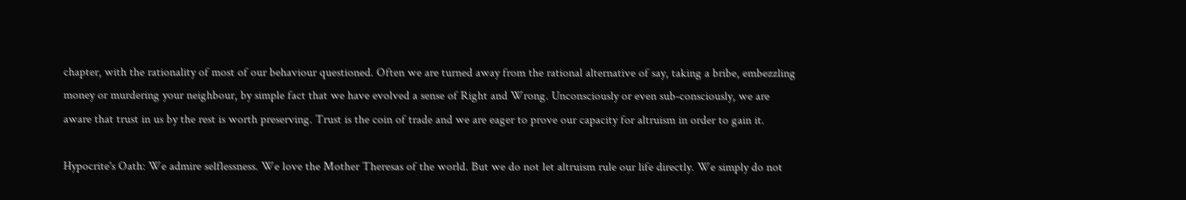chapter, with the rationality of most of our behaviour questioned. Often we are turned away from the rational alternative of say, taking a bribe, embezzling money or murdering your neighbour, by simple fact that we have evolved a sense of Right and Wrong. Unconsciously or even sub-consciously, we are aware that trust in us by the rest is worth preserving. Trust is the coin of trade and we are eager to prove our capacity for altruism in order to gain it.

Hypocrite's Oath: We admire selflessness. We love the Mother Theresas of the world. But we do not let altruism rule our life directly. We simply do not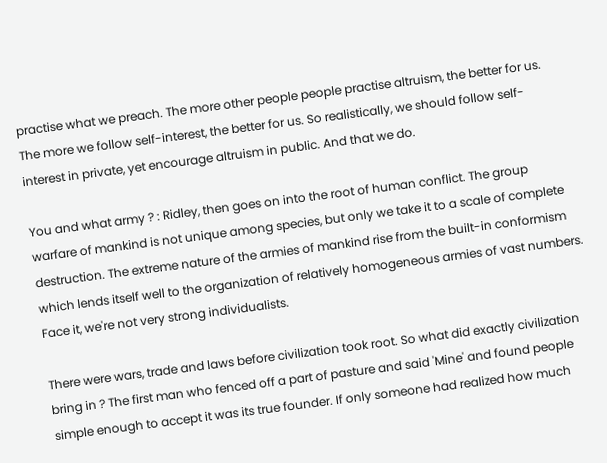practise what we preach. The more other people people practise altruism, the better for us. The more we follow self-interest, the better for us. So realistically, we should follow self-interest in private, yet encourage altruism in public. And that we do.

You and what army ? : Ridley, then goes on into the root of human conflict. The group warfare of mankind is not unique among species, but only we take it to a scale of complete destruction. The extreme nature of the armies of mankind rise from the built-in conformism which lends itself well to the organization of relatively homogeneous armies of vast numbers. Face it, we're not very strong individualists.

There were wars, trade and laws before civilization took root. So what did exactly civilization bring in ? The first man who fenced off a part of pasture and said 'Mine' and found people simple enough to accept it was its true founder. If only someone had realized how much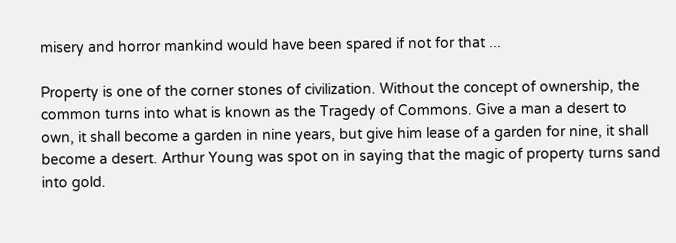misery and horror mankind would have been spared if not for that ...

Property is one of the corner stones of civilization. Without the concept of ownership, the common turns into what is known as the Tragedy of Commons. Give a man a desert to own, it shall become a garden in nine years, but give him lease of a garden for nine, it shall become a desert. Arthur Young was spot on in saying that the magic of property turns sand into gold.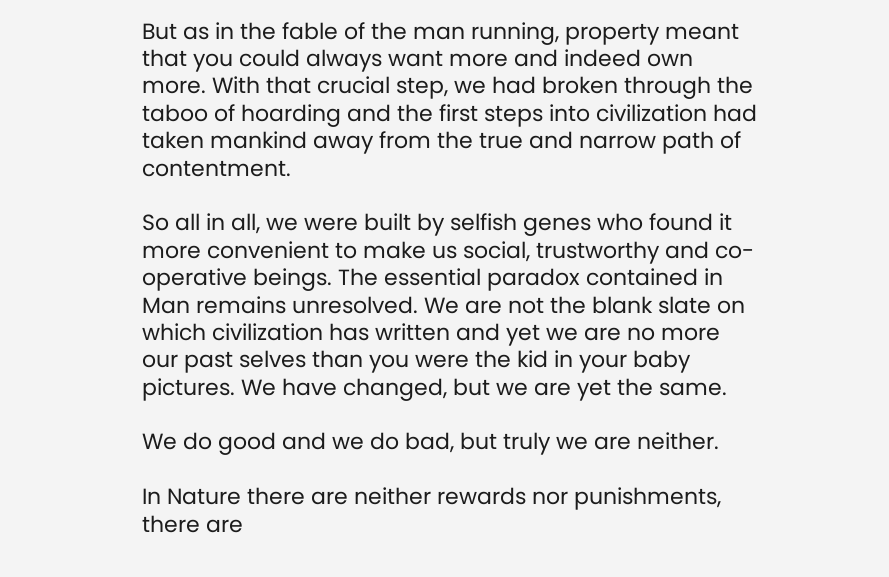But as in the fable of the man running, property meant that you could always want more and indeed own more. With that crucial step, we had broken through the taboo of hoarding and the first steps into civilization had taken mankind away from the true and narrow path of contentment.

So all in all, we were built by selfish genes who found it more convenient to make us social, trustworthy and co-operative beings. The essential paradox contained in Man remains unresolved. We are not the blank slate on which civilization has written and yet we are no more our past selves than you were the kid in your baby pictures. We have changed, but we are yet the same.

We do good and we do bad, but truly we are neither.

In Nature there are neither rewards nor punishments, there are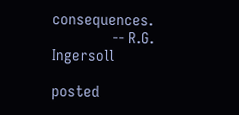consequences.
               -- R.G. Ingersoll

posted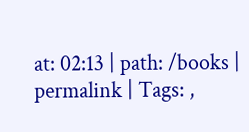at: 02:13 | path: /books | permalink | Tags: ,